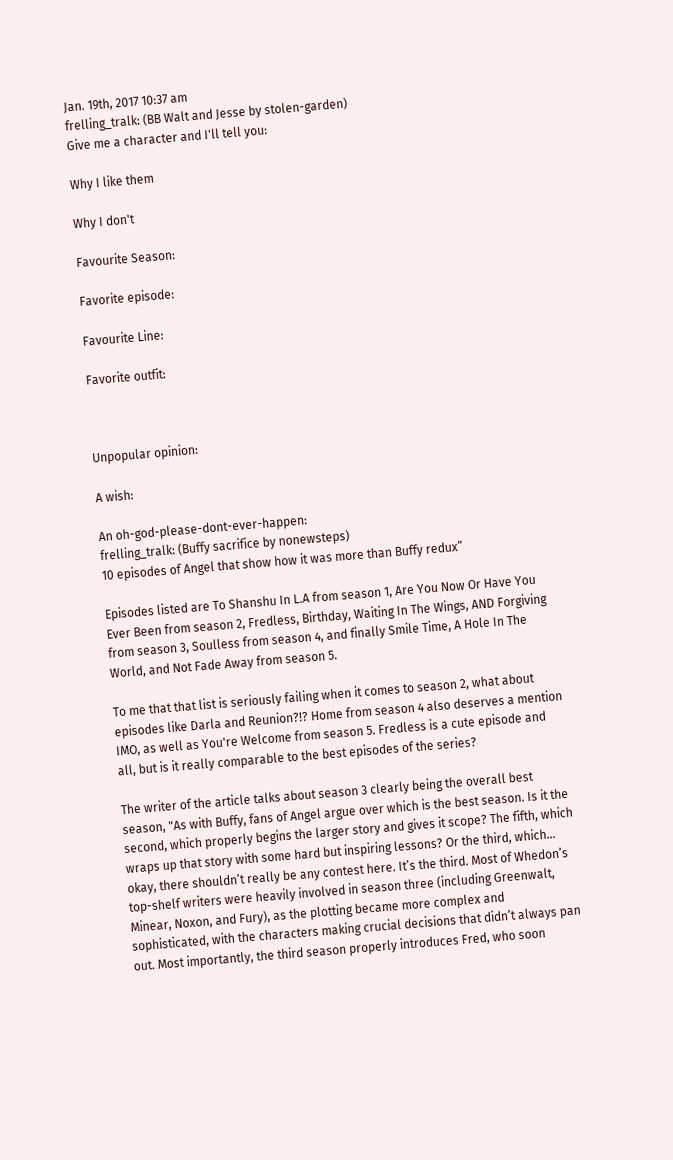Jan. 19th, 2017 10:37 am
frelling_tralk: (BB Walt and Jesse by stolen-garden)
Give me a character and I'll tell you:

Why I like them

Why I don't

Favourite Season:

Favorite episode:

Favourite Line:

Favorite outfit:



Unpopular opinion:

A wish:

An oh-god-please-dont-ever-happen:
frelling_tralk: (Buffy sacrifice by nonewsteps)
10 episodes of Angel that show how it was more than Buffy redux”

Episodes listed are To Shanshu In L.A from season 1, Are You Now Or Have You Ever Been from season 2, Fredless, Birthday, Waiting In The Wings, AND Forgiving from season 3, Soulless from season 4, and finally Smile Time, A Hole In The World, and Not Fade Away from season 5.

To me that that list is seriously failing when it comes to season 2, what about episodes like Darla and Reunion?!? Home from season 4 also deserves a mention IMO, as well as You're Welcome from season 5. Fredless is a cute episode and all, but is it really comparable to the best episodes of the series?

The writer of the article talks about season 3 clearly being the overall best season, "As with Buffy, fans of Angel argue over which is the best season. Is it the second, which properly begins the larger story and gives it scope? The fifth, which wraps up that story with some hard but inspiring lessons? Or the third, which… okay, there shouldn’t really be any contest here. It’s the third. Most of Whedon’s top-shelf writers were heavily involved in season three (including Greenwalt, Minear, Noxon, and Fury), as the plotting became more complex and sophisticated, with the characters making crucial decisions that didn’t always pan out. Most importantly, the third season properly introduces Fred, who soon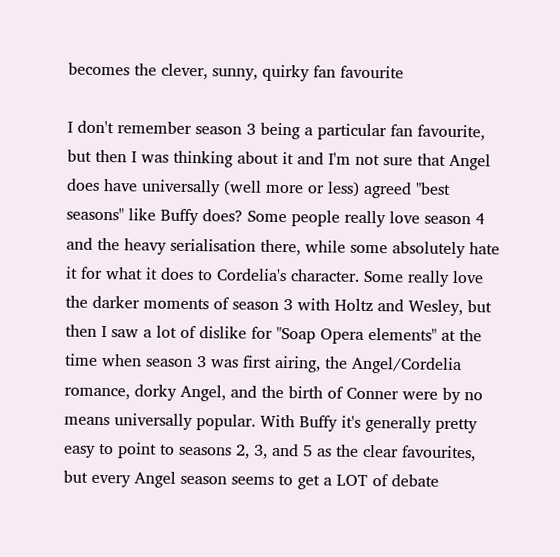becomes the clever, sunny, quirky fan favourite

I don't remember season 3 being a particular fan favourite, but then I was thinking about it and I'm not sure that Angel does have universally (well more or less) agreed "best seasons" like Buffy does? Some people really love season 4 and the heavy serialisation there, while some absolutely hate it for what it does to Cordelia's character. Some really love the darker moments of season 3 with Holtz and Wesley, but then I saw a lot of dislike for "Soap Opera elements" at the time when season 3 was first airing, the Angel/Cordelia romance, dorky Angel, and the birth of Conner were by no means universally popular. With Buffy it's generally pretty easy to point to seasons 2, 3, and 5 as the clear favourites, but every Angel season seems to get a LOT of debate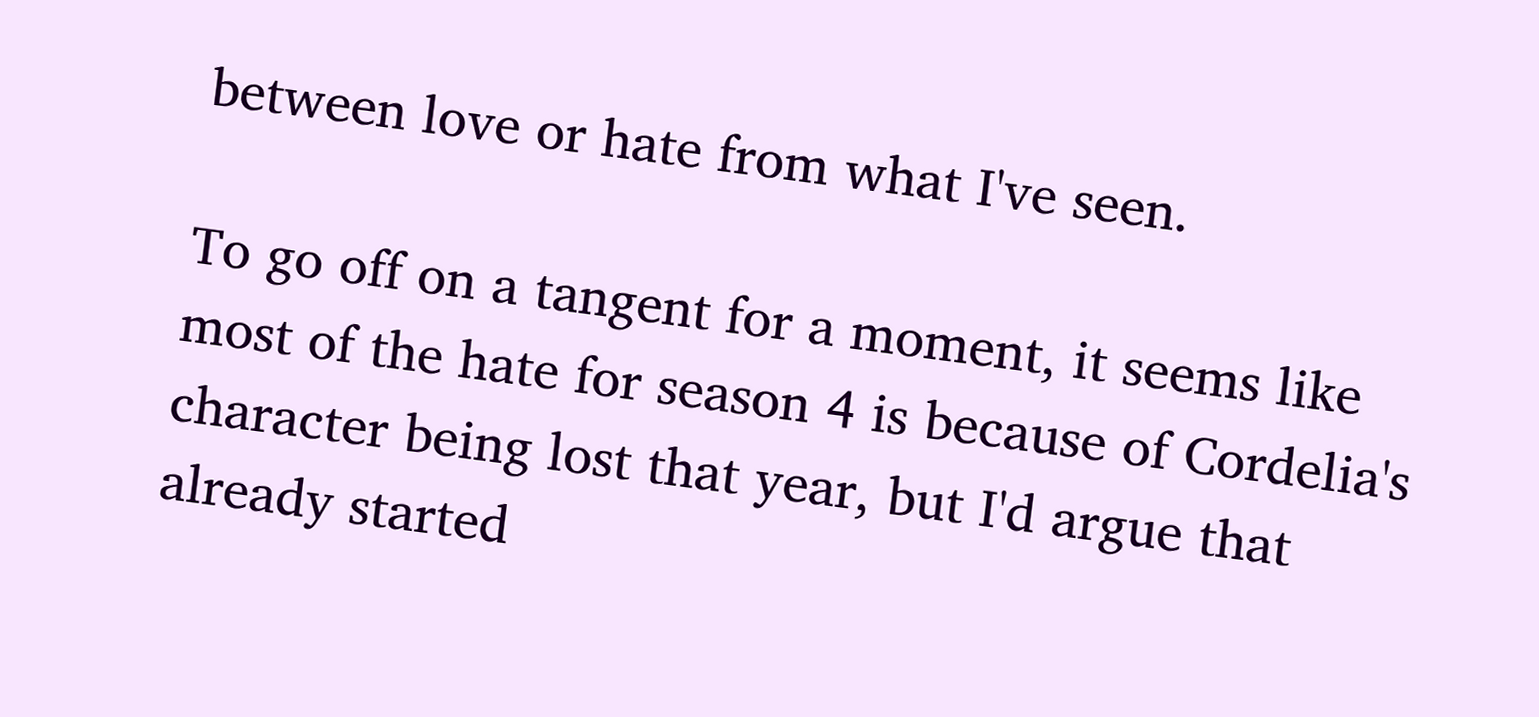between love or hate from what I've seen.

To go off on a tangent for a moment, it seems like most of the hate for season 4 is because of Cordelia's character being lost that year, but I'd argue that already started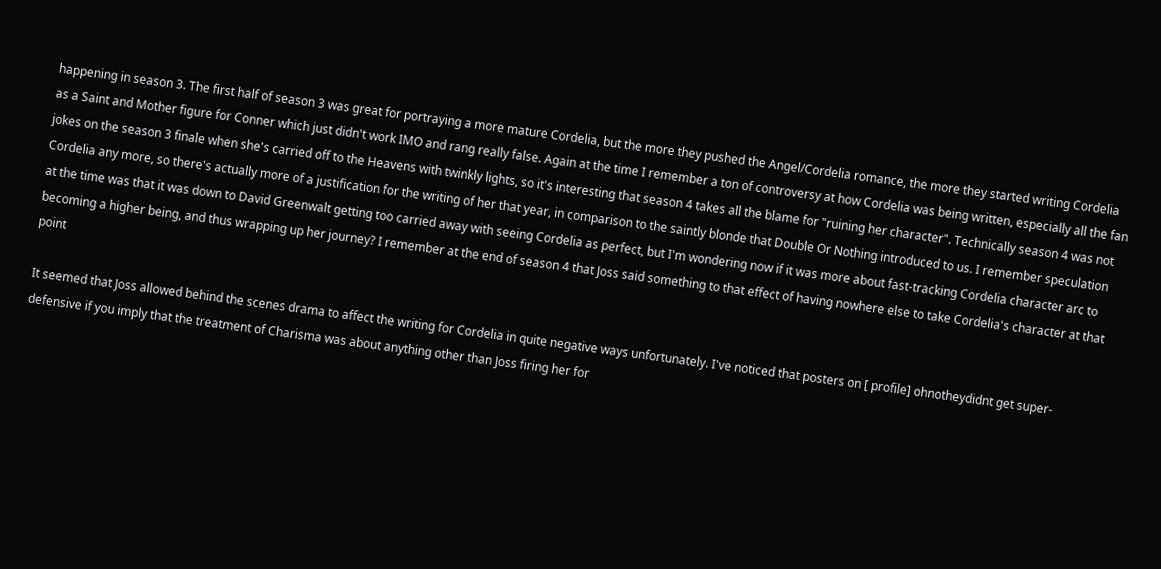happening in season 3. The first half of season 3 was great for portraying a more mature Cordelia, but the more they pushed the Angel/Cordelia romance, the more they started writing Cordelia as a Saint and Mother figure for Conner which just didn't work IMO and rang really false. Again at the time I remember a ton of controversy at how Cordelia was being written, especially all the fan jokes on the season 3 finale when she's carried off to the Heavens with twinkly lights, so it's interesting that season 4 takes all the blame for "ruining her character". Technically season 4 was not Cordelia any more, so there's actually more of a justification for the writing of her that year, in comparison to the saintly blonde that Double Or Nothing introduced to us. I remember speculation at the time was that it was down to David Greenwalt getting too carried away with seeing Cordelia as perfect, but I'm wondering now if it was more about fast-tracking Cordelia character arc to becoming a higher being, and thus wrapping up her journey? I remember at the end of season 4 that Joss said something to that effect of having nowhere else to take Cordelia's character at that point

It seemed that Joss allowed behind the scenes drama to affect the writing for Cordelia in quite negative ways unfortunately. I've noticed that posters on [ profile] ohnotheydidnt get super-defensive if you imply that the treatment of Charisma was about anything other than Joss firing her for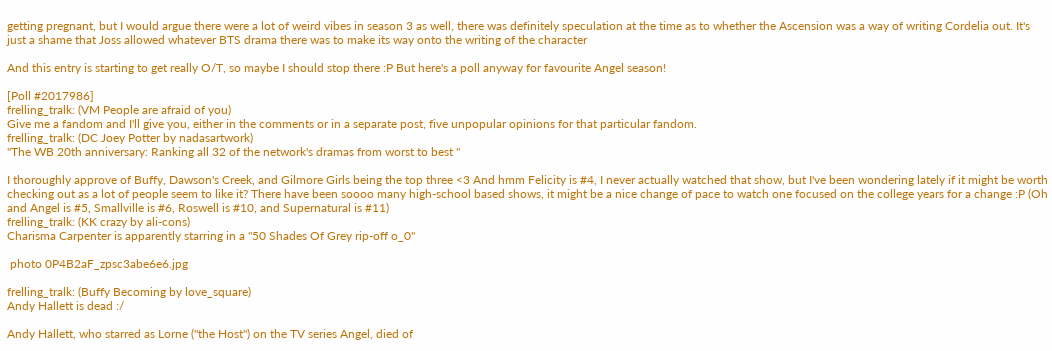getting pregnant, but I would argue there were a lot of weird vibes in season 3 as well, there was definitely speculation at the time as to whether the Ascension was a way of writing Cordelia out. It's just a shame that Joss allowed whatever BTS drama there was to make its way onto the writing of the character

And this entry is starting to get really O/T, so maybe I should stop there :P But here's a poll anyway for favourite Angel season!

[Poll #2017986]
frelling_tralk: (VM People are afraid of you)
Give me a fandom and I'll give you, either in the comments or in a separate post, five unpopular opinions for that particular fandom.
frelling_tralk: (DC Joey Potter by nadasartwork)
"The WB 20th anniversary: Ranking all 32 of the network's dramas from worst to best "

I thoroughly approve of Buffy, Dawson's Creek, and Gilmore Girls being the top three <3 And hmm Felicity is #4, I never actually watched that show, but I've been wondering lately if it might be worth checking out as a lot of people seem to like it? There have been soooo many high-school based shows, it might be a nice change of pace to watch one focused on the college years for a change :P (Oh and Angel is #5, Smallville is #6, Roswell is #10, and Supernatural is #11)
frelling_tralk: (KK crazy by ali-cons)
Charisma Carpenter is apparently starring in a "50 Shades Of Grey rip-off o_0"

 photo 0P4B2aF_zpsc3abe6e6.jpg

frelling_tralk: (Buffy Becoming by love_square)
Andy Hallett is dead :/

Andy Hallett, who starred as Lorne ("the Host") on the TV series Angel, died of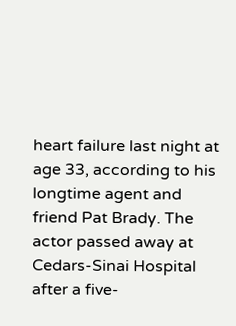heart failure last night at age 33, according to his longtime agent and friend Pat Brady. The actor passed away at Cedars-Sinai Hospital after a five-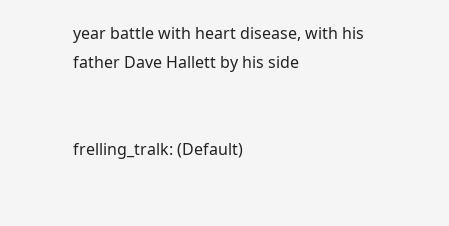year battle with heart disease, with his father Dave Hallett by his side


frelling_tralk: (Default)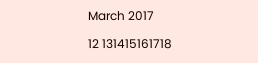March 2017

12 131415161718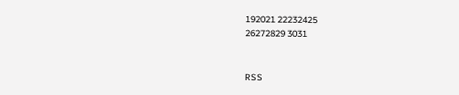192021 22232425
26272829 3031


RSS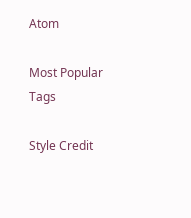Atom

Most Popular Tags

Style Credit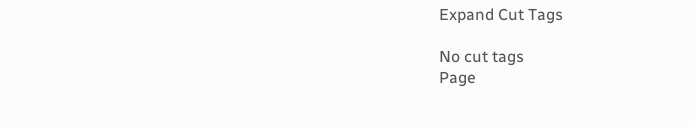Expand Cut Tags

No cut tags
Page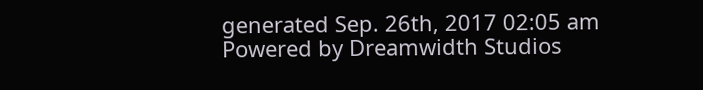generated Sep. 26th, 2017 02:05 am
Powered by Dreamwidth Studios